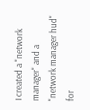I created a "network manager" and a "network manager hud" for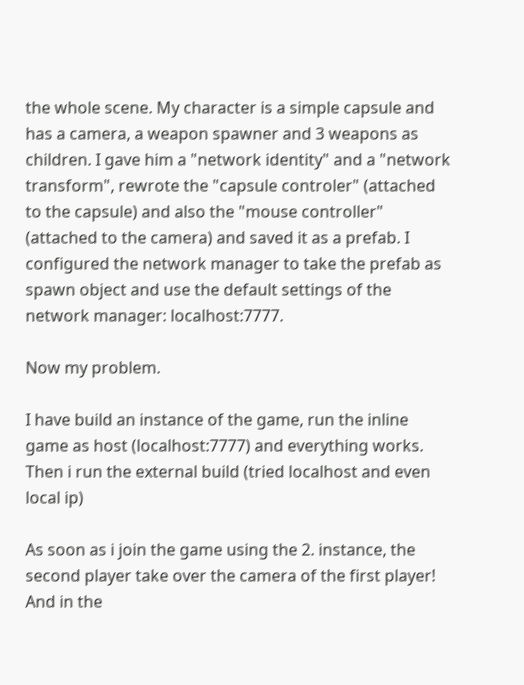the whole scene. My character is a simple capsule and has a camera, a weapon spawner and 3 weapons as children. I gave him a "network identity" and a "network transform", rewrote the "capsule controler" (attached to the capsule) and also the "mouse controller" (attached to the camera) and saved it as a prefab. I configured the network manager to take the prefab as spawn object and use the default settings of the network manager: localhost:7777.

Now my problem.

I have build an instance of the game, run the inline game as host (localhost:7777) and everything works. Then i run the external build (tried localhost and even local ip)

As soon as i join the game using the 2. instance, the second player take over the camera of the first player! And in the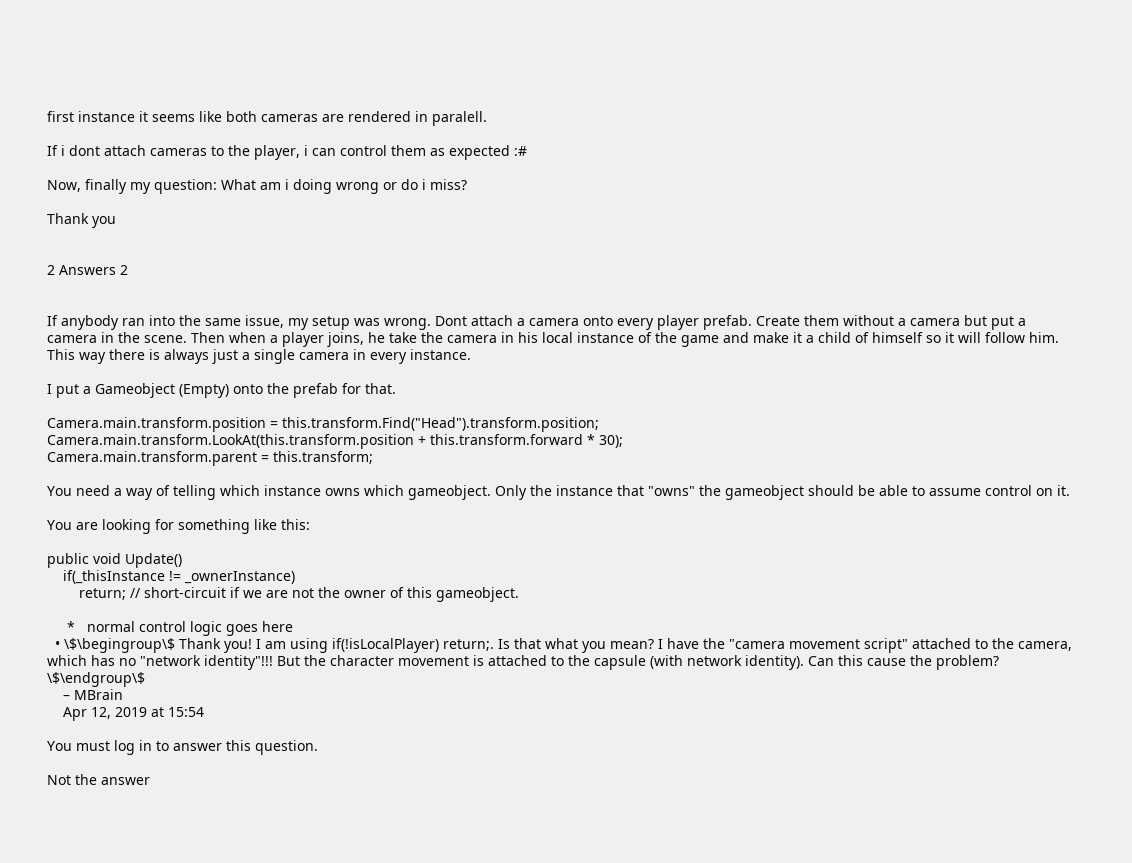first instance it seems like both cameras are rendered in paralell.

If i dont attach cameras to the player, i can control them as expected :#

Now, finally my question: What am i doing wrong or do i miss?

Thank you


2 Answers 2


If anybody ran into the same issue, my setup was wrong. Dont attach a camera onto every player prefab. Create them without a camera but put a camera in the scene. Then when a player joins, he take the camera in his local instance of the game and make it a child of himself so it will follow him. This way there is always just a single camera in every instance.

I put a Gameobject (Empty) onto the prefab for that.

Camera.main.transform.position = this.transform.Find("Head").transform.position;
Camera.main.transform.LookAt(this.transform.position + this.transform.forward * 30);
Camera.main.transform.parent = this.transform;

You need a way of telling which instance owns which gameobject. Only the instance that "owns" the gameobject should be able to assume control on it.

You are looking for something like this:

public void Update()
    if(_thisInstance != _ownerInstance)
        return; // short-circuit if we are not the owner of this gameobject.

     *   normal control logic goes here
  • \$\begingroup\$ Thank you! I am using if(!isLocalPlayer) return;. Is that what you mean? I have the "camera movement script" attached to the camera, which has no "network identity"!!! But the character movement is attached to the capsule (with network identity). Can this cause the problem? \$\endgroup\$
    – MBrain
    Apr 12, 2019 at 15:54

You must log in to answer this question.

Not the answer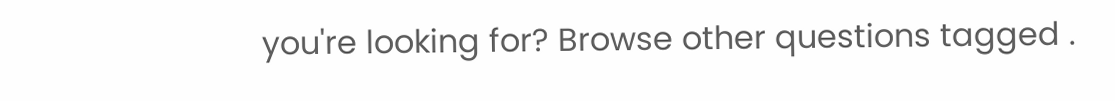you're looking for? Browse other questions tagged .